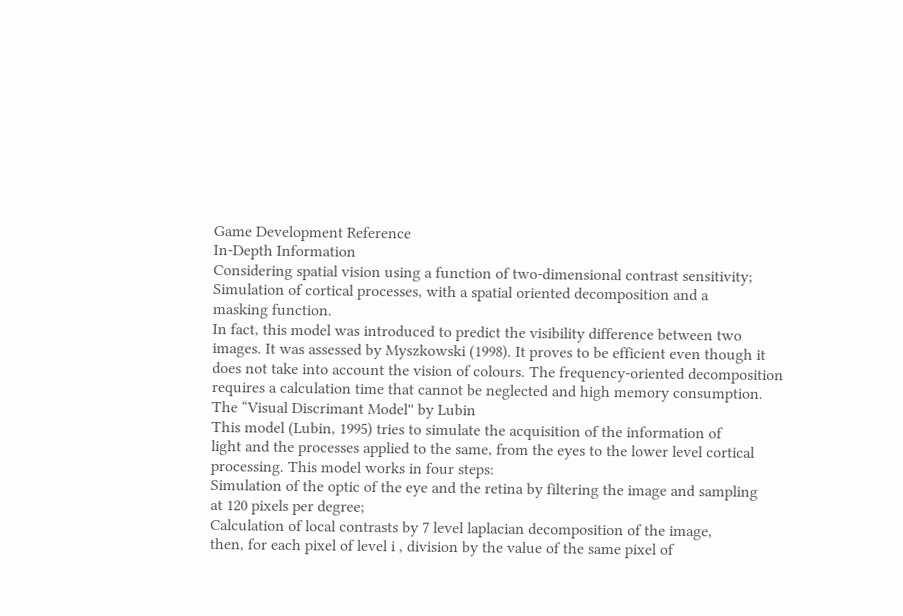Game Development Reference
In-Depth Information
Considering spatial vision using a function of two-dimensional contrast sensitivity;
Simulation of cortical processes, with a spatial oriented decomposition and a
masking function.
In fact, this model was introduced to predict the visibility difference between two
images. It was assessed by Myszkowski (1998). It proves to be efficient even though it
does not take into account the vision of colours. The frequency-oriented decomposition
requires a calculation time that cannot be neglected and high memory consumption.
The “Visual Discrimant Model'' by Lubin
This model (Lubin, 1995) tries to simulate the acquisition of the information of
light and the processes applied to the same, from the eyes to the lower level cortical
processing. This model works in four steps:
Simulation of the optic of the eye and the retina by filtering the image and sampling
at 120 pixels per degree;
Calculation of local contrasts by 7 level laplacian decomposition of the image,
then, for each pixel of level i , division by the value of the same pixel of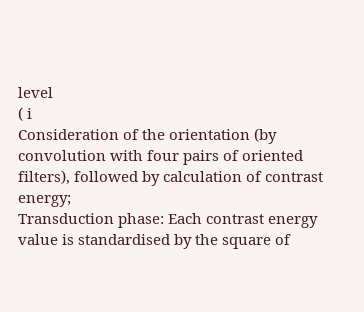level
( i
Consideration of the orientation (by convolution with four pairs of oriented
filters), followed by calculation of contrast energy;
Transduction phase: Each contrast energy value is standardised by the square of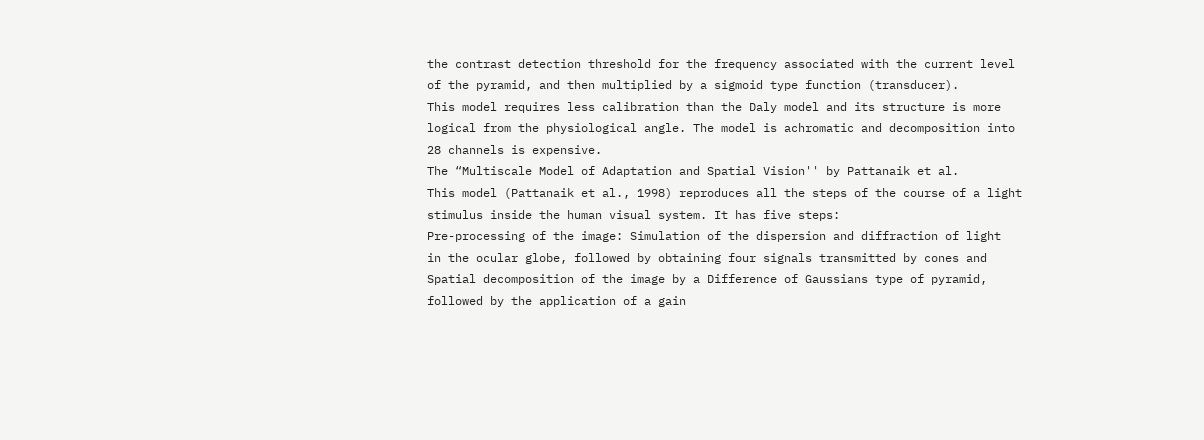the contrast detection threshold for the frequency associated with the current level
of the pyramid, and then multiplied by a sigmoid type function (transducer).
This model requires less calibration than the Daly model and its structure is more
logical from the physiological angle. The model is achromatic and decomposition into
28 channels is expensive.
The “Multiscale Model of Adaptation and Spatial Vision'' by Pattanaik et al.
This model (Pattanaik et al., 1998) reproduces all the steps of the course of a light
stimulus inside the human visual system. It has five steps:
Pre-processing of the image: Simulation of the dispersion and diffraction of light
in the ocular globe, followed by obtaining four signals transmitted by cones and
Spatial decomposition of the image by a Difference of Gaussians type of pyramid,
followed by the application of a gain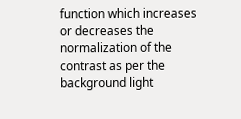function which increases or decreases the
normalization of the contrast as per the background light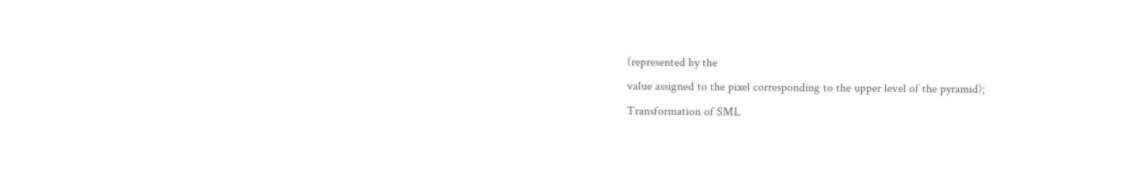(represented by the
value assigned to the pixel corresponding to the upper level of the pyramid);
Transformation of SML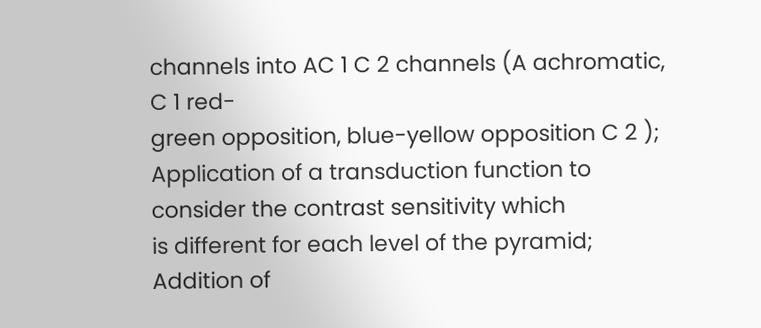channels into AC 1 C 2 channels (A achromatic, C 1 red-
green opposition, blue-yellow opposition C 2 );
Application of a transduction function to consider the contrast sensitivity which
is different for each level of the pyramid;
Addition of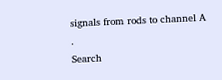signals from rods to channel A .
Search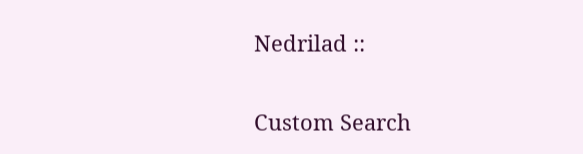Nedrilad ::

Custom Search